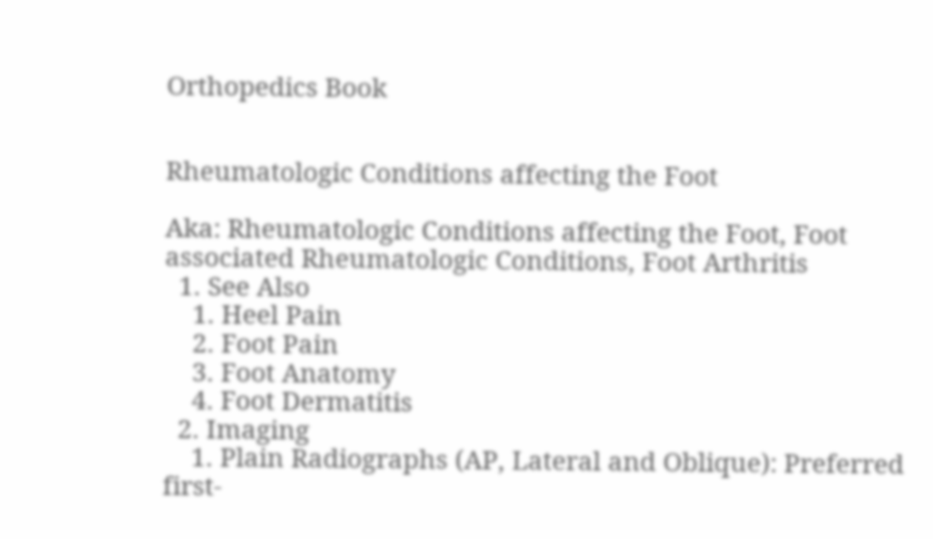Orthopedics Book


Rheumatologic Conditions affecting the Foot

Aka: Rheumatologic Conditions affecting the Foot, Foot associated Rheumatologic Conditions, Foot Arthritis
  1. See Also
    1. Heel Pain
    2. Foot Pain
    3. Foot Anatomy
    4. Foot Dermatitis
  2. Imaging
    1. Plain Radiographs (AP, Lateral and Oblique): Preferred first-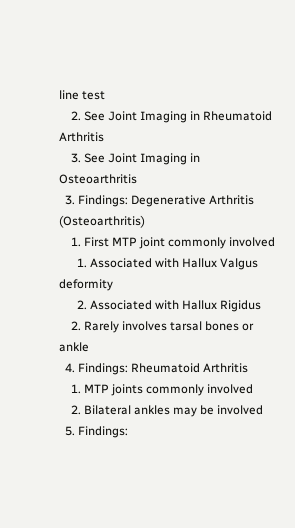line test
    2. See Joint Imaging in Rheumatoid Arthritis
    3. See Joint Imaging in Osteoarthritis
  3. Findings: Degenerative Arthritis (Osteoarthritis)
    1. First MTP joint commonly involved
      1. Associated with Hallux Valgus deformity
      2. Associated with Hallux Rigidus
    2. Rarely involves tarsal bones or ankle
  4. Findings: Rheumatoid Arthritis
    1. MTP joints commonly involved
    2. Bilateral ankles may be involved
  5. Findings: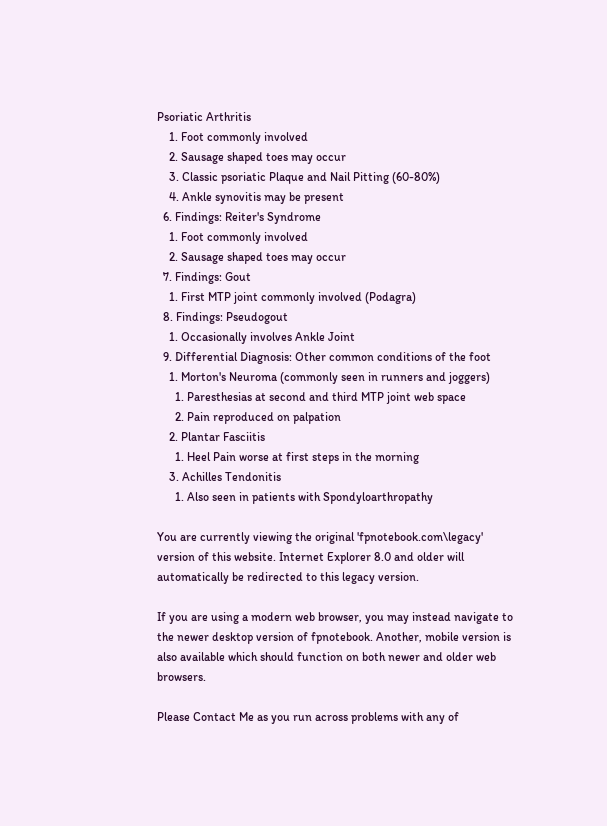Psoriatic Arthritis
    1. Foot commonly involved
    2. Sausage shaped toes may occur
    3. Classic psoriatic Plaque and Nail Pitting (60-80%)
    4. Ankle synovitis may be present
  6. Findings: Reiter's Syndrome
    1. Foot commonly involved
    2. Sausage shaped toes may occur
  7. Findings: Gout
    1. First MTP joint commonly involved (Podagra)
  8. Findings: Pseudogout
    1. Occasionally involves Ankle Joint
  9. Differential Diagnosis: Other common conditions of the foot
    1. Morton's Neuroma (commonly seen in runners and joggers)
      1. Paresthesias at second and third MTP joint web space
      2. Pain reproduced on palpation
    2. Plantar Fasciitis
      1. Heel Pain worse at first steps in the morning
    3. Achilles Tendonitis
      1. Also seen in patients with Spondyloarthropathy

You are currently viewing the original 'fpnotebook.com\legacy' version of this website. Internet Explorer 8.0 and older will automatically be redirected to this legacy version.

If you are using a modern web browser, you may instead navigate to the newer desktop version of fpnotebook. Another, mobile version is also available which should function on both newer and older web browsers.

Please Contact Me as you run across problems with any of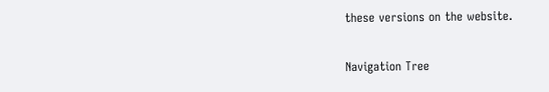these versions on the website.

Navigation Tree